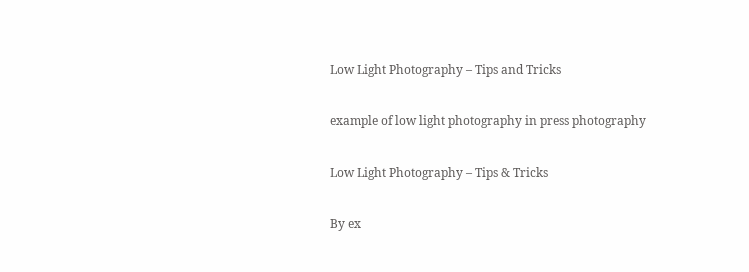Low Light Photography – Tips and Tricks

example of low light photography in press photography

Low Light Photography – Tips & Tricks

By ex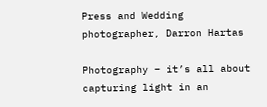Press and Wedding photographer, Darron Hartas

Photography – it’s all about capturing light in an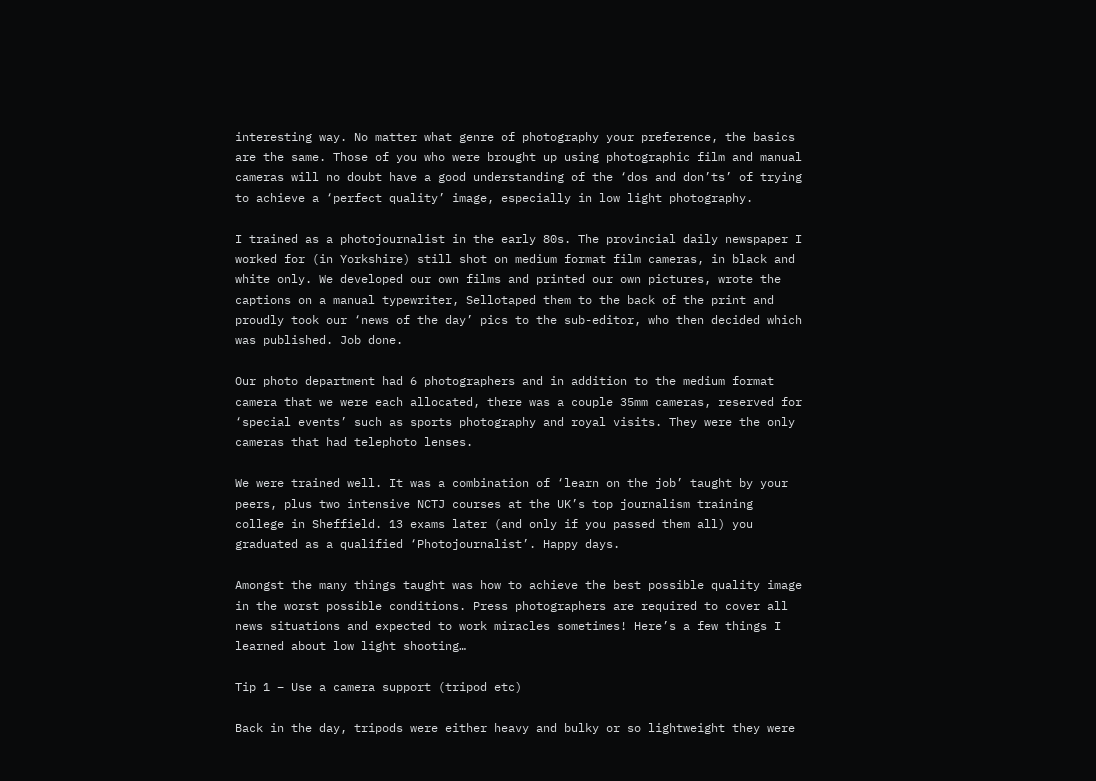interesting way. No matter what genre of photography your preference, the basics are the same. Those of you who were brought up using photographic film and manual cameras will no doubt have a good understanding of the ‘dos and don’ts’ of trying to achieve a ‘perfect quality’ image, especially in low light photography.

I trained as a photojournalist in the early 80s. The provincial daily newspaper I worked for (in Yorkshire) still shot on medium format film cameras, in black and white only. We developed our own films and printed our own pictures, wrote the captions on a manual typewriter, Sellotaped them to the back of the print and proudly took our ‘news of the day’ pics to the sub-editor, who then decided which was published. Job done.

Our photo department had 6 photographers and in addition to the medium format camera that we were each allocated, there was a couple 35mm cameras, reserved for ‘special events’ such as sports photography and royal visits. They were the only cameras that had telephoto lenses.

We were trained well. It was a combination of ‘learn on the job’ taught by your peers, plus two intensive NCTJ courses at the UK’s top journalism training college in Sheffield. 13 exams later (and only if you passed them all) you graduated as a qualified ‘Photojournalist’. Happy days.

Amongst the many things taught was how to achieve the best possible quality image in the worst possible conditions. Press photographers are required to cover all news situations and expected to work miracles sometimes! Here’s a few things I learned about low light shooting…

Tip 1 – Use a camera support (tripod etc)

Back in the day, tripods were either heavy and bulky or so lightweight they were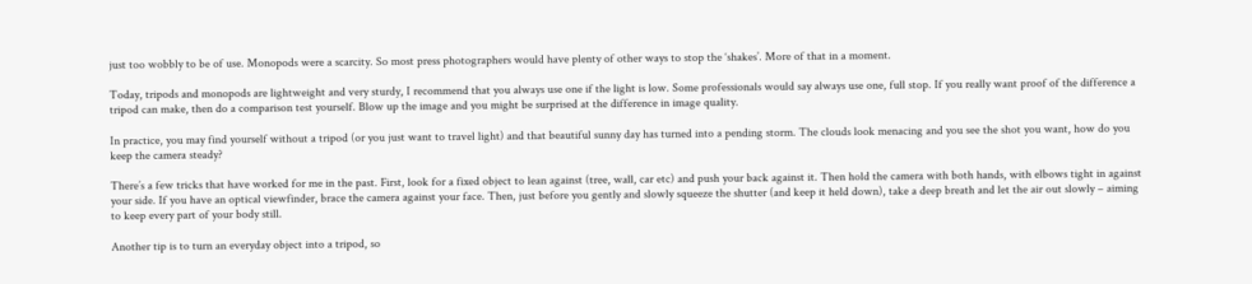just too wobbly to be of use. Monopods were a scarcity. So most press photographers would have plenty of other ways to stop the ‘shakes’. More of that in a moment.

Today, tripods and monopods are lightweight and very sturdy, I recommend that you always use one if the light is low. Some professionals would say always use one, full stop. If you really want proof of the difference a tripod can make, then do a comparison test yourself. Blow up the image and you might be surprised at the difference in image quality.

In practice, you may find yourself without a tripod (or you just want to travel light) and that beautiful sunny day has turned into a pending storm. The clouds look menacing and you see the shot you want, how do you keep the camera steady?

There’s a few tricks that have worked for me in the past. First, look for a fixed object to lean against (tree, wall, car etc) and push your back against it. Then hold the camera with both hands, with elbows tight in against your side. If you have an optical viewfinder, brace the camera against your face. Then, just before you gently and slowly squeeze the shutter (and keep it held down), take a deep breath and let the air out slowly – aiming to keep every part of your body still.

Another tip is to turn an everyday object into a tripod, so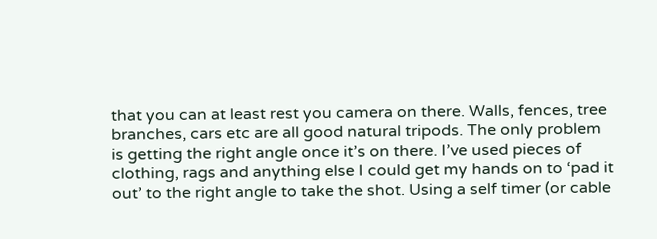that you can at least rest you camera on there. Walls, fences, tree branches, cars etc are all good natural tripods. The only problem is getting the right angle once it’s on there. I’ve used pieces of clothing, rags and anything else I could get my hands on to ‘pad it out’ to the right angle to take the shot. Using a self timer (or cable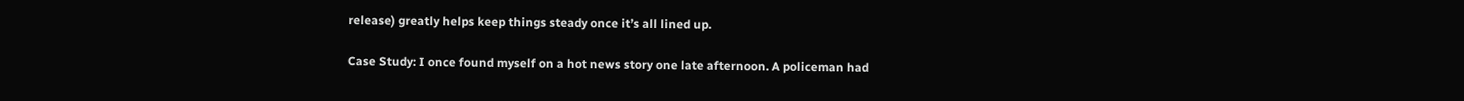release) greatly helps keep things steady once it’s all lined up.

Case Study: I once found myself on a hot news story one late afternoon. A policeman had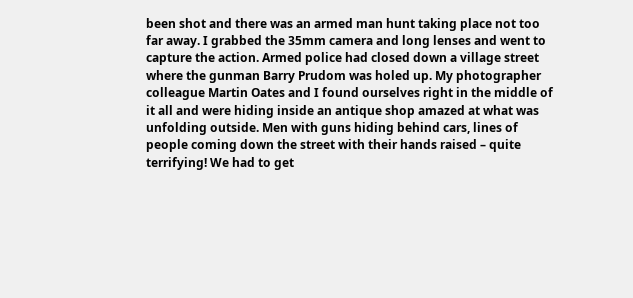been shot and there was an armed man hunt taking place not too far away. I grabbed the 35mm camera and long lenses and went to capture the action. Armed police had closed down a village street where the gunman Barry Prudom was holed up. My photographer colleague Martin Oates and I found ourselves right in the middle of it all and were hiding inside an antique shop amazed at what was unfolding outside. Men with guns hiding behind cars, lines of people coming down the street with their hands raised – quite terrifying! We had to get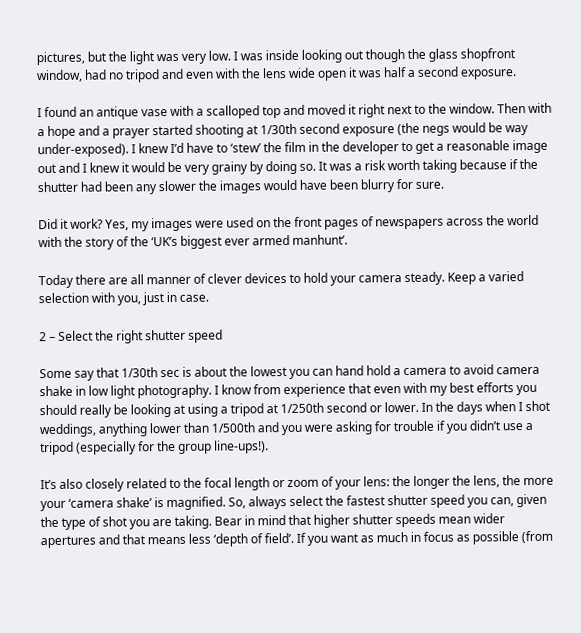pictures, but the light was very low. I was inside looking out though the glass shopfront window, had no tripod and even with the lens wide open it was half a second exposure.

I found an antique vase with a scalloped top and moved it right next to the window. Then with a hope and a prayer started shooting at 1/30th second exposure (the negs would be way under-exposed). I knew I’d have to ‘stew’ the film in the developer to get a reasonable image out and I knew it would be very grainy by doing so. It was a risk worth taking because if the shutter had been any slower the images would have been blurry for sure.

Did it work? Yes, my images were used on the front pages of newspapers across the world with the story of the ‘UK’s biggest ever armed manhunt’.

Today there are all manner of clever devices to hold your camera steady. Keep a varied selection with you, just in case.

2 – Select the right shutter speed

Some say that 1/30th sec is about the lowest you can hand hold a camera to avoid camera shake in low light photography. I know from experience that even with my best efforts you should really be looking at using a tripod at 1/250th second or lower. In the days when I shot weddings, anything lower than 1/500th and you were asking for trouble if you didn’t use a tripod (especially for the group line-ups!).

It’s also closely related to the focal length or zoom of your lens: the longer the lens, the more your ‘camera shake’ is magnified. So, always select the fastest shutter speed you can, given the type of shot you are taking. Bear in mind that higher shutter speeds mean wider apertures and that means less ‘depth of field’. If you want as much in focus as possible (from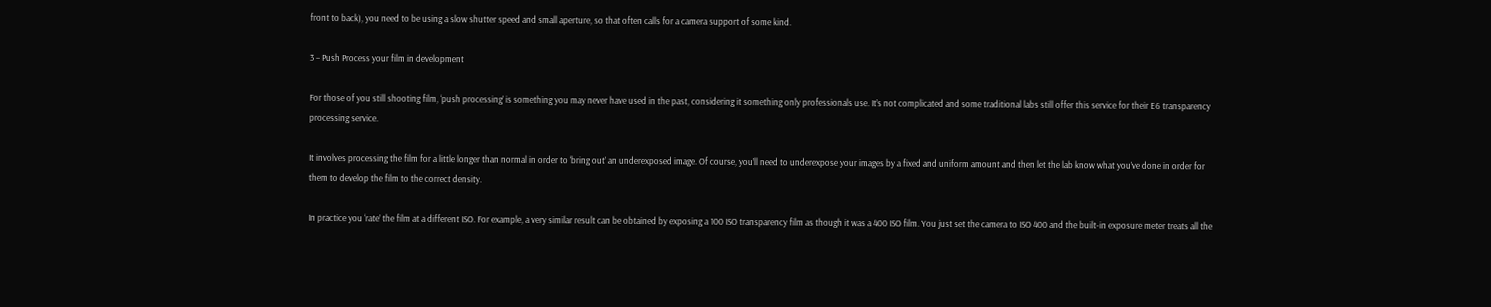front to back), you need to be using a slow shutter speed and small aperture, so that often calls for a camera support of some kind.

3 – Push Process your film in development

For those of you still shooting film, ‘push processing’ is something you may never have used in the past, considering it something only professionals use. It’s not complicated and some traditional labs still offer this service for their E6 transparency processing service.

It involves processing the film for a little longer than normal in order to ‘bring out’ an underexposed image. Of course, you’ll need to underexpose your images by a fixed and uniform amount and then let the lab know what you’ve done in order for them to develop the film to the correct density.

In practice you ‘rate’ the film at a different ISO. For example, a very similar result can be obtained by exposing a 100 ISO transparency film as though it was a 400 ISO film. You just set the camera to ISO 400 and the built-in exposure meter treats all the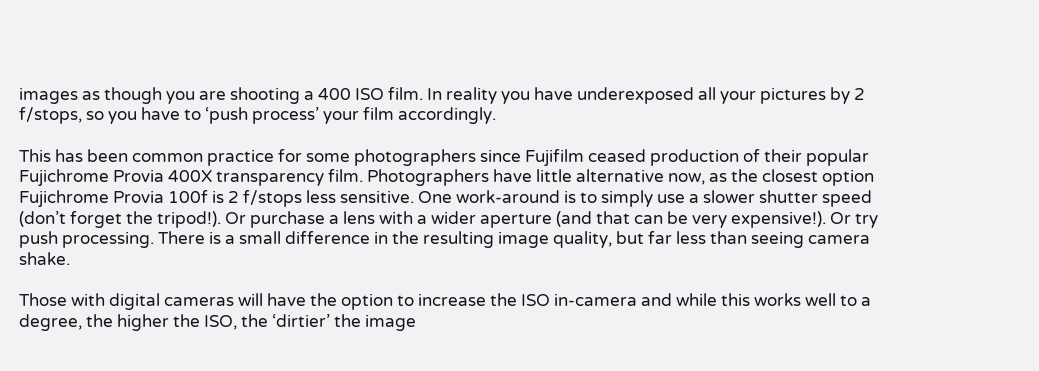images as though you are shooting a 400 ISO film. In reality you have underexposed all your pictures by 2 f/stops, so you have to ‘push process’ your film accordingly.

This has been common practice for some photographers since Fujifilm ceased production of their popular Fujichrome Provia 400X transparency film. Photographers have little alternative now, as the closest option Fujichrome Provia 100f is 2 f/stops less sensitive. One work-around is to simply use a slower shutter speed (don’t forget the tripod!). Or purchase a lens with a wider aperture (and that can be very expensive!). Or try push processing. There is a small difference in the resulting image quality, but far less than seeing camera shake.

Those with digital cameras will have the option to increase the ISO in-camera and while this works well to a degree, the higher the ISO, the ‘dirtier’ the image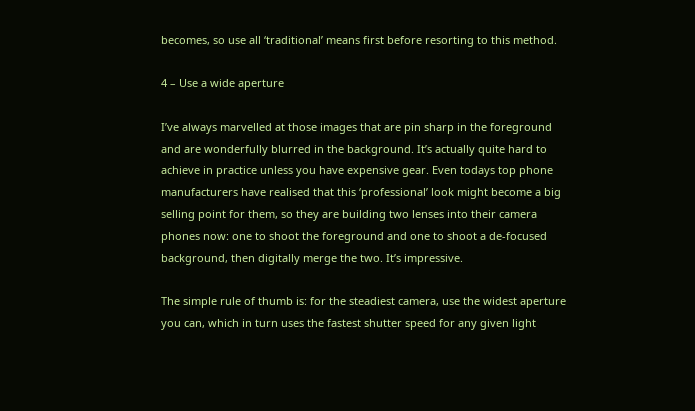becomes, so use all ‘traditional’ means first before resorting to this method.

4 – Use a wide aperture

I’ve always marvelled at those images that are pin sharp in the foreground and are wonderfully blurred in the background. It’s actually quite hard to achieve in practice unless you have expensive gear. Even todays top phone manufacturers have realised that this ‘professional’ look might become a big selling point for them, so they are building two lenses into their camera phones now: one to shoot the foreground and one to shoot a de-focused background, then digitally merge the two. It’s impressive.

The simple rule of thumb is: for the steadiest camera, use the widest aperture you can, which in turn uses the fastest shutter speed for any given light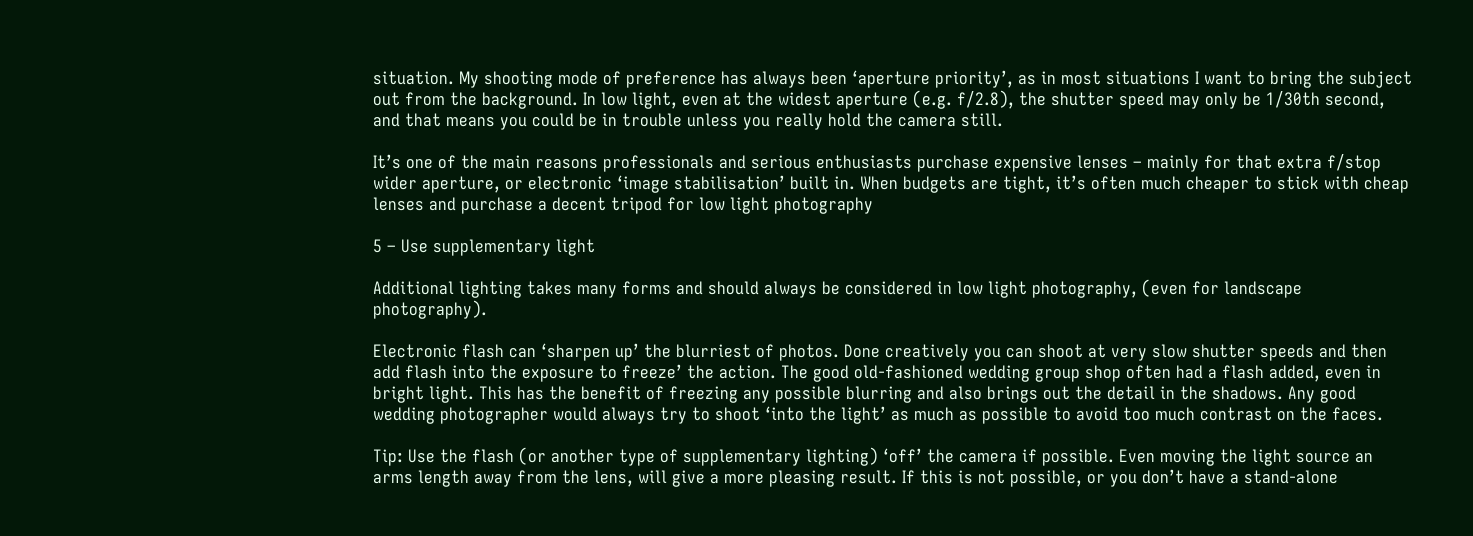situation. My shooting mode of preference has always been ‘aperture priority’, as in most situations I want to bring the subject out from the background. In low light, even at the widest aperture (e.g. f/2.8), the shutter speed may only be 1/30th second, and that means you could be in trouble unless you really hold the camera still.

It’s one of the main reasons professionals and serious enthusiasts purchase expensive lenses – mainly for that extra f/stop wider aperture, or electronic ‘image stabilisation’ built in. When budgets are tight, it’s often much cheaper to stick with cheap lenses and purchase a decent tripod for low light photography

5 – Use supplementary light

Additional lighting takes many forms and should always be considered in low light photography, (even for landscape photography).

Electronic flash can ‘sharpen up’ the blurriest of photos. Done creatively you can shoot at very slow shutter speeds and then add flash into the exposure to freeze’ the action. The good old-fashioned wedding group shop often had a flash added, even in bright light. This has the benefit of freezing any possible blurring and also brings out the detail in the shadows. Any good wedding photographer would always try to shoot ‘into the light’ as much as possible to avoid too much contrast on the faces.

Tip: Use the flash (or another type of supplementary lighting) ‘off’ the camera if possible. Even moving the light source an arms length away from the lens, will give a more pleasing result. If this is not possible, or you don’t have a stand-alone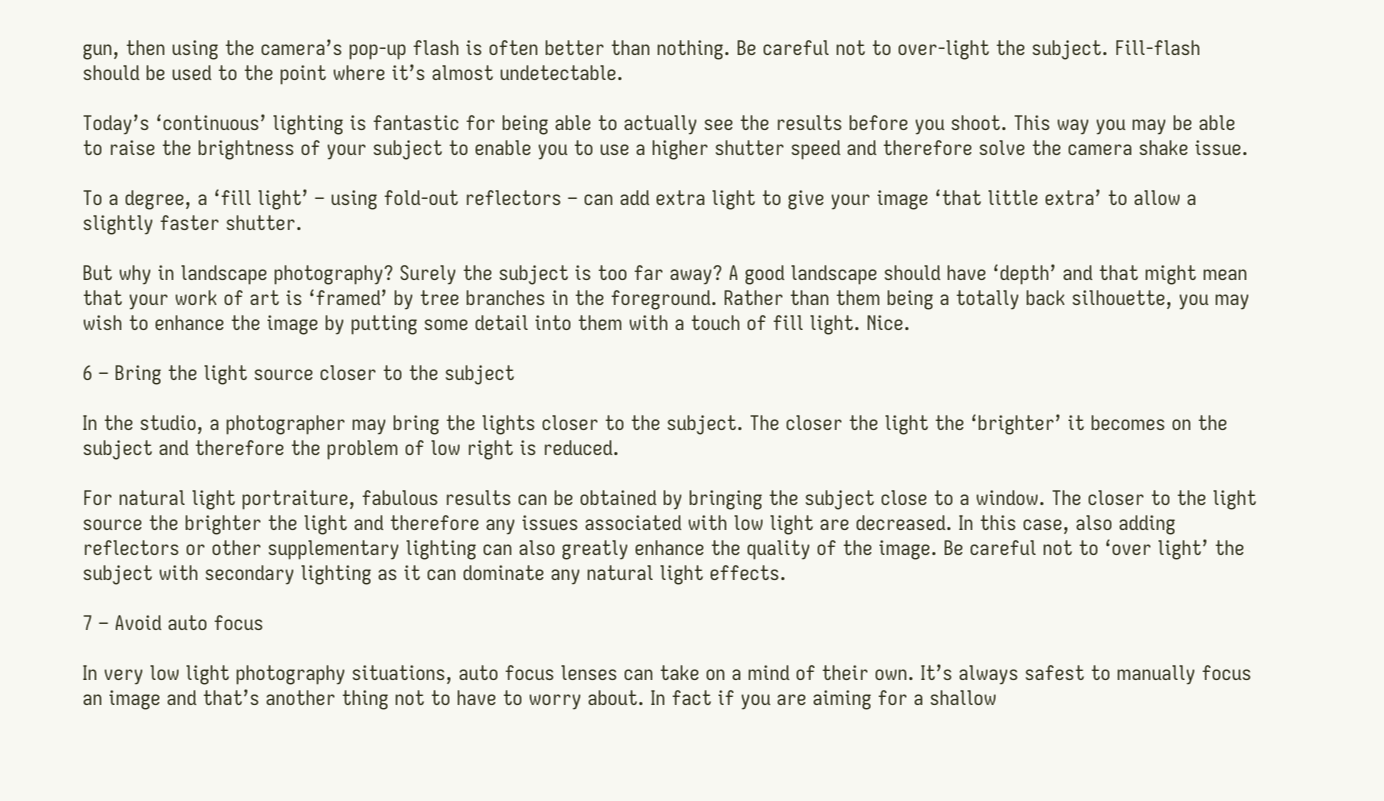gun, then using the camera’s pop-up flash is often better than nothing. Be careful not to over-light the subject. Fill-flash should be used to the point where it’s almost undetectable.

Today’s ‘continuous’ lighting is fantastic for being able to actually see the results before you shoot. This way you may be able to raise the brightness of your subject to enable you to use a higher shutter speed and therefore solve the camera shake issue.

To a degree, a ‘fill light’ – using fold-out reflectors – can add extra light to give your image ‘that little extra’ to allow a slightly faster shutter.

But why in landscape photography? Surely the subject is too far away? A good landscape should have ‘depth’ and that might mean that your work of art is ‘framed’ by tree branches in the foreground. Rather than them being a totally back silhouette, you may wish to enhance the image by putting some detail into them with a touch of fill light. Nice.

6 – Bring the light source closer to the subject

In the studio, a photographer may bring the lights closer to the subject. The closer the light the ‘brighter’ it becomes on the subject and therefore the problem of low right is reduced.

For natural light portraiture, fabulous results can be obtained by bringing the subject close to a window. The closer to the light source the brighter the light and therefore any issues associated with low light are decreased. In this case, also adding reflectors or other supplementary lighting can also greatly enhance the quality of the image. Be careful not to ‘over light’ the subject with secondary lighting as it can dominate any natural light effects.

7 – Avoid auto focus

In very low light photography situations, auto focus lenses can take on a mind of their own. It’s always safest to manually focus an image and that’s another thing not to have to worry about. In fact if you are aiming for a shallow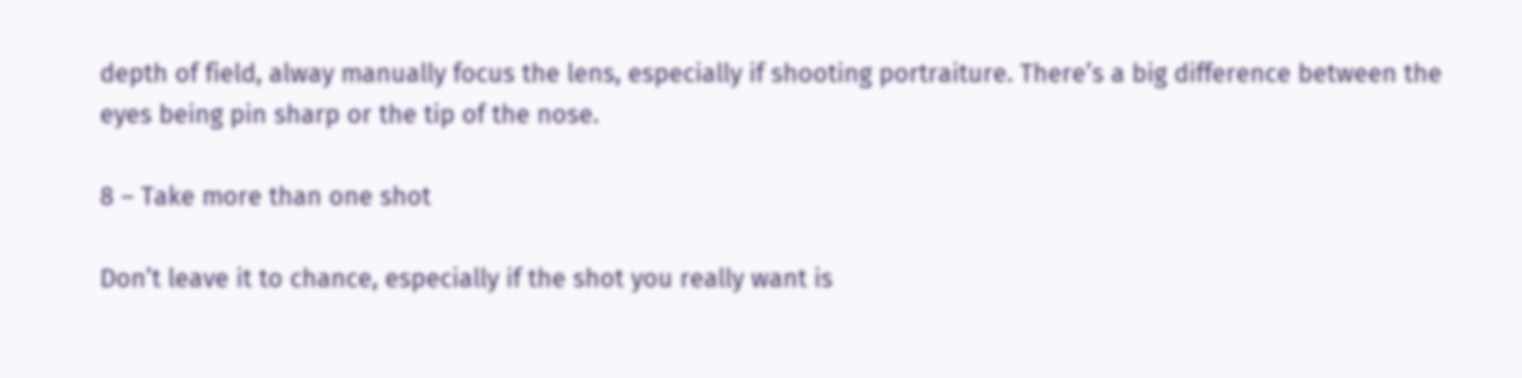depth of field, alway manually focus the lens, especially if shooting portraiture. There’s a big difference between the eyes being pin sharp or the tip of the nose.

8 – Take more than one shot

Don’t leave it to chance, especially if the shot you really want is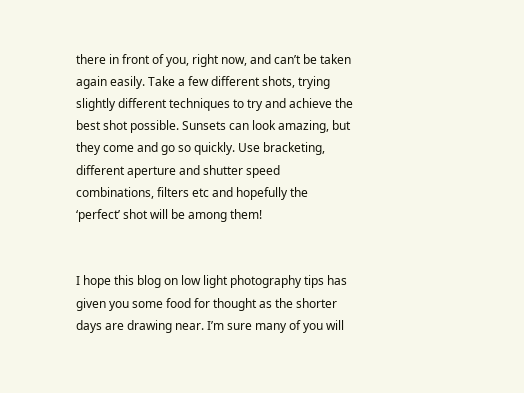there in front of you, right now, and can’t be taken again easily. Take a few different shots, trying slightly different techniques to try and achieve the best shot possible. Sunsets can look amazing, but they come and go so quickly. Use bracketing, different aperture and shutter speed combinations, filters etc and hopefully the ‘perfect’ shot will be among them!


I hope this blog on low light photography tips has given you some food for thought as the shorter days are drawing near. I’m sure many of you will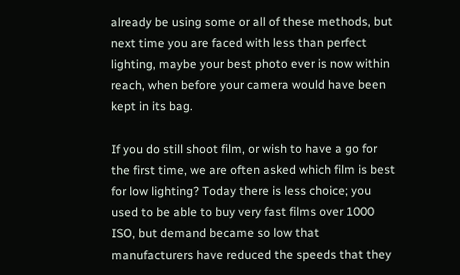already be using some or all of these methods, but next time you are faced with less than perfect lighting, maybe your best photo ever is now within reach, when before your camera would have been kept in its bag.

If you do still shoot film, or wish to have a go for the first time, we are often asked which film is best for low lighting? Today there is less choice; you used to be able to buy very fast films over 1000 ISO, but demand became so low that manufacturers have reduced the speeds that they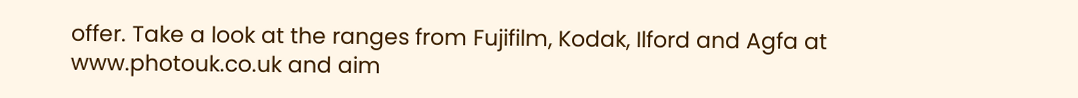offer. Take a look at the ranges from Fujifilm, Kodak, Ilford and Agfa at www.photouk.co.uk and aim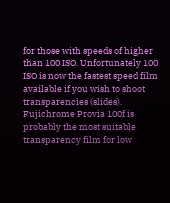for those with speeds of higher than 100 ISO. Unfortunately 100 ISO is now the fastest speed film available if you wish to shoot transparencies (slides). Fujichrome Provia 100f is probably the most suitable transparency film for low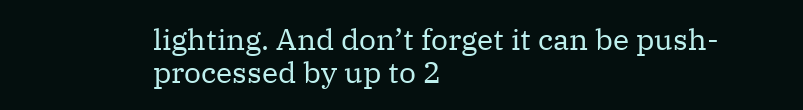lighting. And don’t forget it can be push-processed by up to 2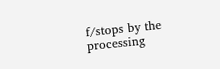f/stops by the processing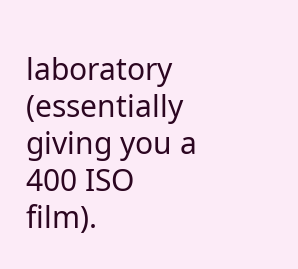laboratory (essentially giving you a 400 ISO film).